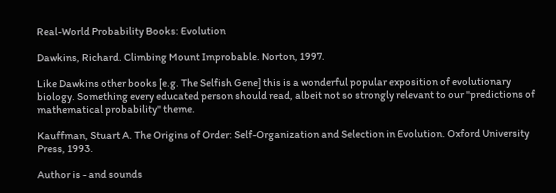Real-World Probability Books: Evolution

Dawkins, Richard. Climbing Mount Improbable. Norton, 1997.

Like Dawkins other books [e.g. The Selfish Gene] this is a wonderful popular exposition of evolutionary biology. Something every educated person should read, albeit not so strongly relevant to our "predictions of mathematical probability" theme.

Kauffman, Stuart A. The Origins of Order: Self-Organization and Selection in Evolution. Oxford University Press, 1993.

Author is - and sounds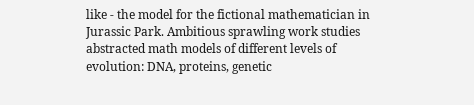like - the model for the fictional mathematician in Jurassic Park. Ambitious sprawling work studies abstracted math models of different levels of evolution: DNA, proteins, genetic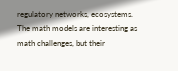regulatory networks, ecosystems. The math models are interesting as math challenges, but their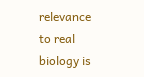relevance to real biology is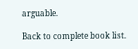arguable.

Back to complete book list.